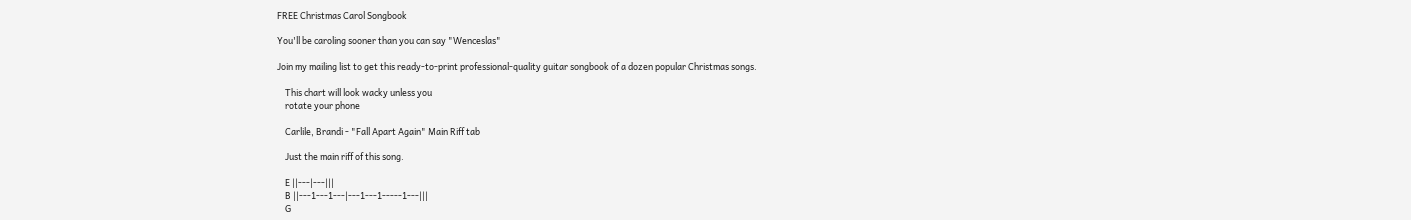FREE Christmas Carol Songbook

You'll be caroling sooner than you can say "Wenceslas"

Join my mailing list to get this ready-to-print professional-quality guitar songbook of a dozen popular Christmas songs.

    This chart will look wacky unless you
    rotate your phone

    Carlile, Brandi - "Fall Apart Again" Main Riff tab

    Just the main riff of this song.

    E ||---|---|||
    B ||---1---1---|---1---1-----1---|||
    G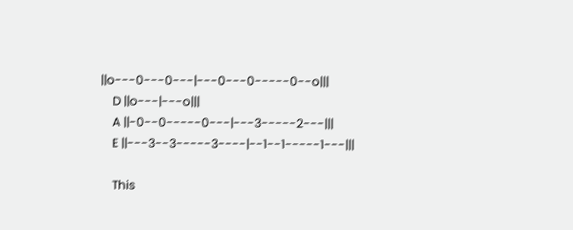||o---0---0---|---0---0-----0--o|||
    D ||o---|---o|||
    A ||-0--0-----0---|---3-----2---|||
    E ||---3--3-----3----|--1--1-----1---|||

    This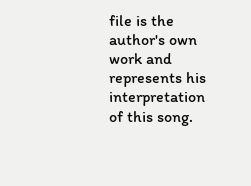file is the author's own work and represents his interpretation of this song.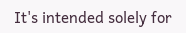It's intended solely for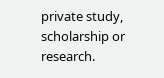private study, scholarship or research.